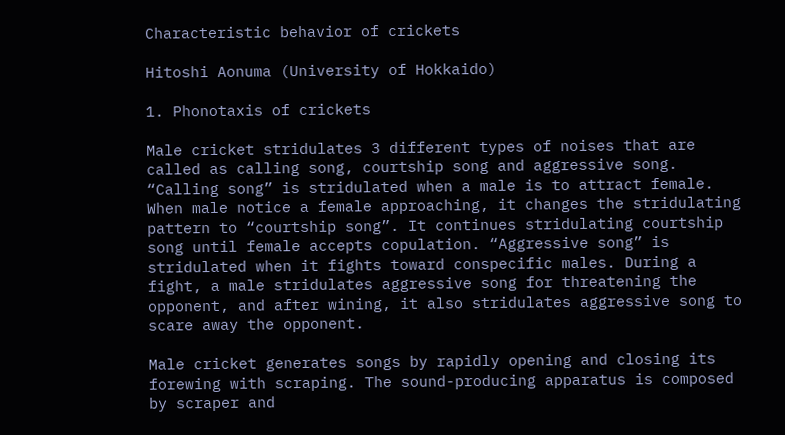Characteristic behavior of crickets

Hitoshi Aonuma (University of Hokkaido)

1. Phonotaxis of crickets

Male cricket stridulates 3 different types of noises that are called as calling song, courtship song and aggressive song. “Calling song” is stridulated when a male is to attract female. When male notice a female approaching, it changes the stridulating pattern to “courtship song”. It continues stridulating courtship song until female accepts copulation. “Aggressive song” is stridulated when it fights toward conspecific males. During a fight, a male stridulates aggressive song for threatening the opponent, and after wining, it also stridulates aggressive song to scare away the opponent.

Male cricket generates songs by rapidly opening and closing its forewing with scraping. The sound-producing apparatus is composed by scraper and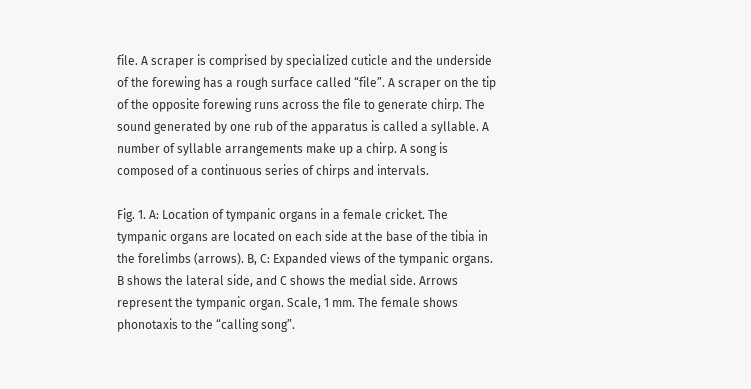file. A scraper is comprised by specialized cuticle and the underside of the forewing has a rough surface called “file”. A scraper on the tip of the opposite forewing runs across the file to generate chirp. The sound generated by one rub of the apparatus is called a syllable. A number of syllable arrangements make up a chirp. A song is composed of a continuous series of chirps and intervals.

Fig. 1. A: Location of tympanic organs in a female cricket. The tympanic organs are located on each side at the base of the tibia in the forelimbs (arrows). B, C: Expanded views of the tympanic organs.
B shows the lateral side, and C shows the medial side. Arrows represent the tympanic organ. Scale, 1 mm. The female shows phonotaxis to the “calling song”.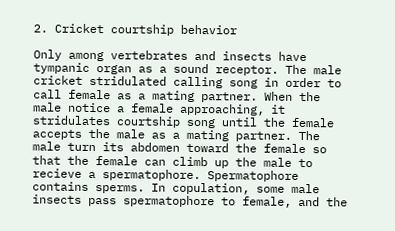2. Cricket courtship behavior

Only among vertebrates and insects have tympanic organ as a sound receptor. The male cricket stridulated calling song in order to call female as a mating partner. When the male notice a female approaching, it stridulates courtship song until the female accepts the male as a mating partner. The male turn its abdomen toward the female so that the female can climb up the male to recieve a spermatophore. Spermatophore contains sperms. In copulation, some male insects pass spermatophore to female, and the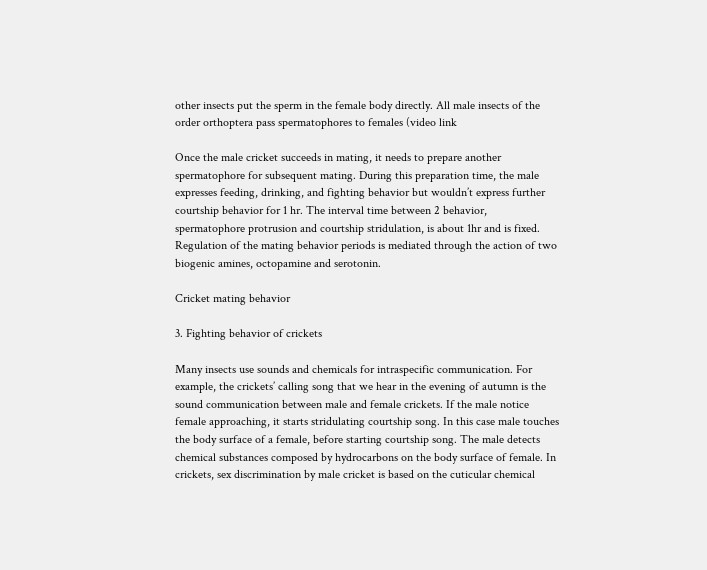other insects put the sperm in the female body directly. All male insects of the order orthoptera pass spermatophores to females (video link

Once the male cricket succeeds in mating, it needs to prepare another spermatophore for subsequent mating. During this preparation time, the male expresses feeding, drinking, and fighting behavior but wouldn’t express further courtship behavior for 1 hr. The interval time between 2 behavior, spermatophore protrusion and courtship stridulation, is about 1hr and is fixed. Regulation of the mating behavior periods is mediated through the action of two biogenic amines, octopamine and serotonin.

Cricket mating behavior

3. Fighting behavior of crickets

Many insects use sounds and chemicals for intraspecific communication. For example, the crickets’ calling song that we hear in the evening of autumn is the sound communication between male and female crickets. If the male notice female approaching, it starts stridulating courtship song. In this case male touches the body surface of a female, before starting courtship song. The male detects chemical substances composed by hydrocarbons on the body surface of female. In crickets, sex discrimination by male cricket is based on the cuticular chemical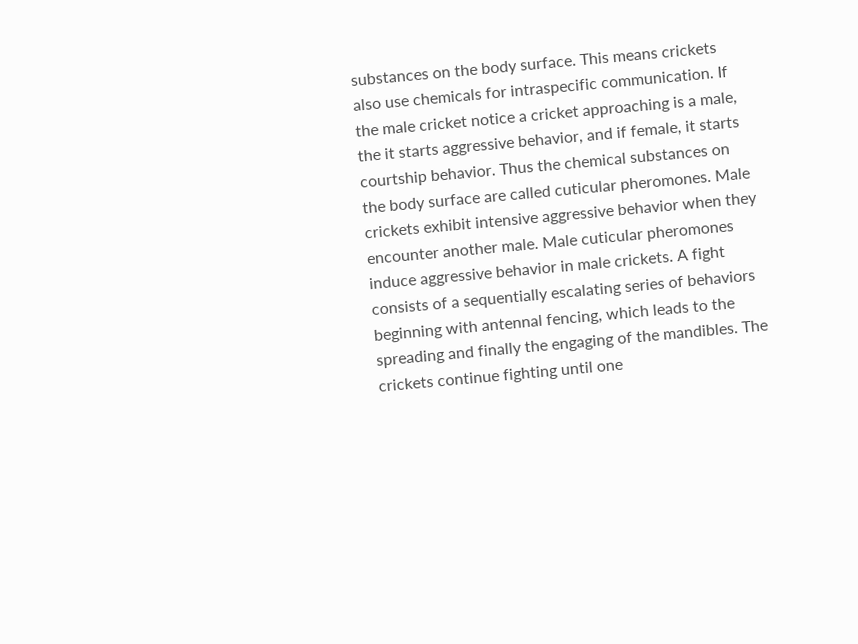substances on the body surface. This means crickets also use chemicals for intraspecific communication. If the male cricket notice a cricket approaching is a male, the it starts aggressive behavior, and if female, it starts courtship behavior. Thus the chemical substances on the body surface are called cuticular pheromones. Male crickets exhibit intensive aggressive behavior when they encounter another male. Male cuticular pheromones induce aggressive behavior in male crickets. A fight consists of a sequentially escalating series of behaviors beginning with antennal fencing, which leads to the spreading and finally the engaging of the mandibles. The crickets continue fighting until one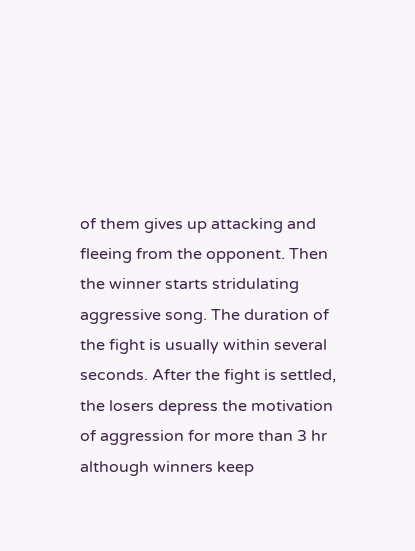of them gives up attacking and fleeing from the opponent. Then the winner starts stridulating aggressive song. The duration of the fight is usually within several seconds. After the fight is settled, the losers depress the motivation of aggression for more than 3 hr although winners keep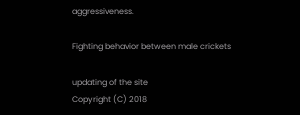aggressiveness.

Fighting behavior between male crickets

updating of the site
Copyright (C) 2018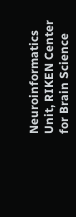Neuroinformatics Unit, RIKEN Center for Brain Science